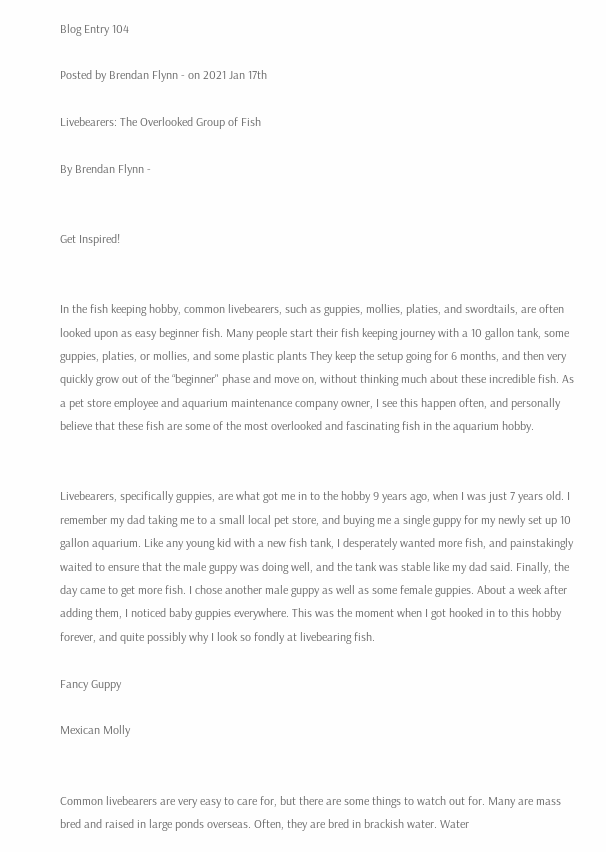Blog Entry 104

Posted by Brendan Flynn - on 2021 Jan 17th

Livebearers: The Overlooked Group of Fish

By Brendan Flynn -


Get Inspired!


In the fish keeping hobby, common livebearers, such as guppies, mollies, platies, and swordtails, are often looked upon as easy beginner fish. Many people start their fish keeping journey with a 10 gallon tank, some guppies, platies, or mollies, and some plastic plants They keep the setup going for 6 months, and then very quickly grow out of the “beginner" phase and move on, without thinking much about these incredible fish. As a pet store employee and aquarium maintenance company owner, I see this happen often, and personally believe that these fish are some of the most overlooked and fascinating fish in the aquarium hobby.


Livebearers, specifically guppies, are what got me in to the hobby 9 years ago, when I was just 7 years old. I remember my dad taking me to a small local pet store, and buying me a single guppy for my newly set up 10 gallon aquarium. Like any young kid with a new fish tank, I desperately wanted more fish, and painstakingly waited to ensure that the male guppy was doing well, and the tank was stable like my dad said. Finally, the day came to get more fish. I chose another male guppy as well as some female guppies. About a week after adding them, I noticed baby guppies everywhere. This was the moment when I got hooked in to this hobby forever, and quite possibly why I look so fondly at livebearing fish.

Fancy Guppy

Mexican Molly


Common livebearers are very easy to care for, but there are some things to watch out for. Many are mass bred and raised in large ponds overseas. Often, they are bred in brackish water. Water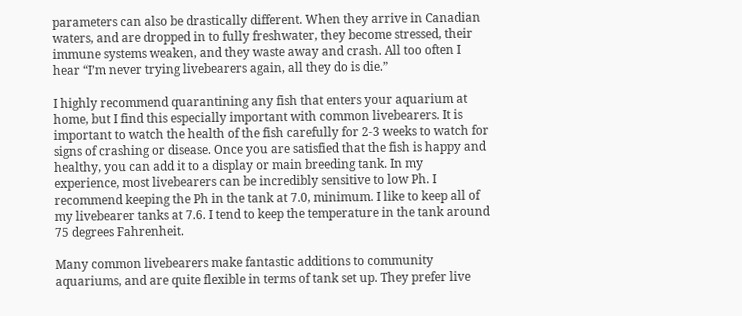parameters can also be drastically different. When they arrive in Canadian waters, and are dropped in to fully freshwater, they become stressed, their immune systems weaken, and they waste away and crash. All too often I hear “I’m never trying livebearers again, all they do is die.”

I highly recommend quarantining any fish that enters your aquarium at home, but I find this especially important with common livebearers. It is important to watch the health of the fish carefully for 2-3 weeks to watch for signs of crashing or disease. Once you are satisfied that the fish is happy and healthy, you can add it to a display or main breeding tank. In my experience, most livebearers can be incredibly sensitive to low Ph. I recommend keeping the Ph in the tank at 7.0, minimum. I like to keep all of my livebearer tanks at 7.6. I tend to keep the temperature in the tank around 75 degrees Fahrenheit.

Many common livebearers make fantastic additions to community aquariums, and are quite flexible in terms of tank set up. They prefer live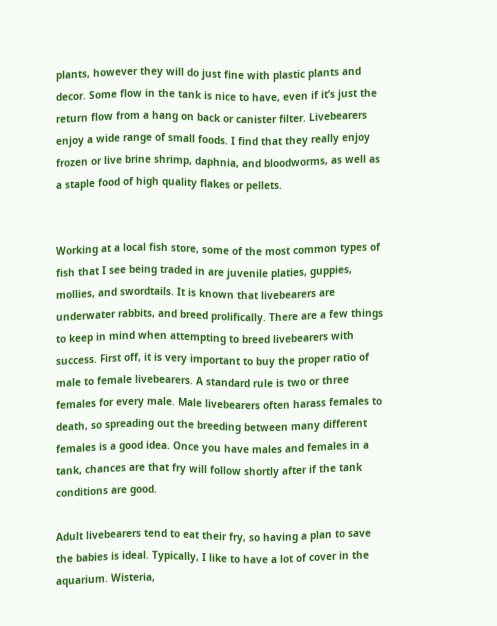plants, however they will do just fine with plastic plants and decor. Some flow in the tank is nice to have, even if it’s just the return flow from a hang on back or canister filter. Livebearers enjoy a wide range of small foods. I find that they really enjoy frozen or live brine shrimp, daphnia, and bloodworms, as well as a staple food of high quality flakes or pellets.


Working at a local fish store, some of the most common types of fish that I see being traded in are juvenile platies, guppies, mollies, and swordtails. It is known that livebearers are underwater rabbits, and breed prolifically. There are a few things to keep in mind when attempting to breed livebearers with success. First off, it is very important to buy the proper ratio of male to female livebearers. A standard rule is two or three females for every male. Male livebearers often harass females to death, so spreading out the breeding between many different females is a good idea. Once you have males and females in a tank, chances are that fry will follow shortly after if the tank conditions are good.

Adult livebearers tend to eat their fry, so having a plan to save the babies is ideal. Typically, I like to have a lot of cover in the aquarium. Wisteria,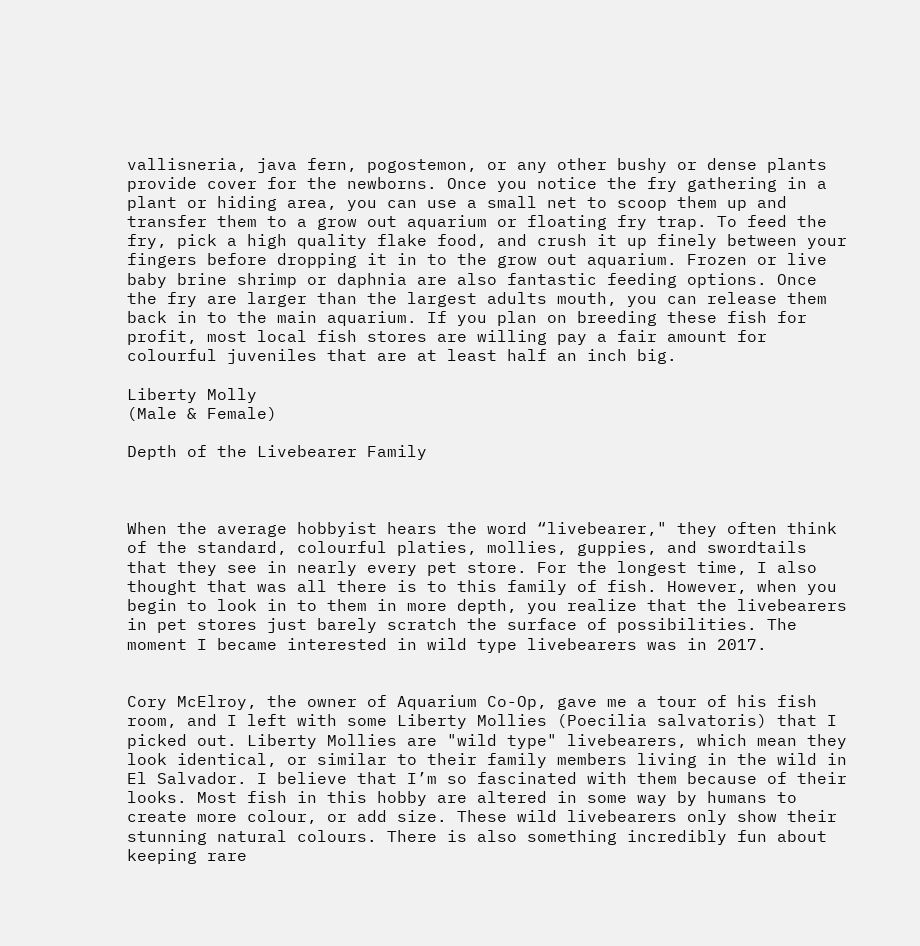vallisneria, java fern, pogostemon, or any other bushy or dense plants provide cover for the newborns. Once you notice the fry gathering in a plant or hiding area, you can use a small net to scoop them up and transfer them to a grow out aquarium or floating fry trap. To feed the fry, pick a high quality flake food, and crush it up finely between your fingers before dropping it in to the grow out aquarium. Frozen or live baby brine shrimp or daphnia are also fantastic feeding options. Once the fry are larger than the largest adults mouth, you can release them back in to the main aquarium. If you plan on breeding these fish for profit, most local fish stores are willing pay a fair amount for colourful juveniles that are at least half an inch big.

Liberty Molly
(Male & Female)

Depth of the Livebearer Family



When the average hobbyist hears the word “livebearer," they often think of the standard, colourful platies, mollies, guppies, and swordtails that they see in nearly every pet store. For the longest time, I also thought that was all there is to this family of fish. However, when you begin to look in to them in more depth, you realize that the livebearers in pet stores just barely scratch the surface of possibilities. The moment I became interested in wild type livebearers was in 2017.


Cory McElroy, the owner of Aquarium Co-Op, gave me a tour of his fish room, and I left with some Liberty Mollies (Poecilia salvatoris) that I picked out. Liberty Mollies are "wild type" livebearers, which mean they look identical, or similar to their family members living in the wild in El Salvador. I believe that I’m so fascinated with them because of their looks. Most fish in this hobby are altered in some way by humans to create more colour, or add size. These wild livebearers only show their stunning natural colours. There is also something incredibly fun about keeping rare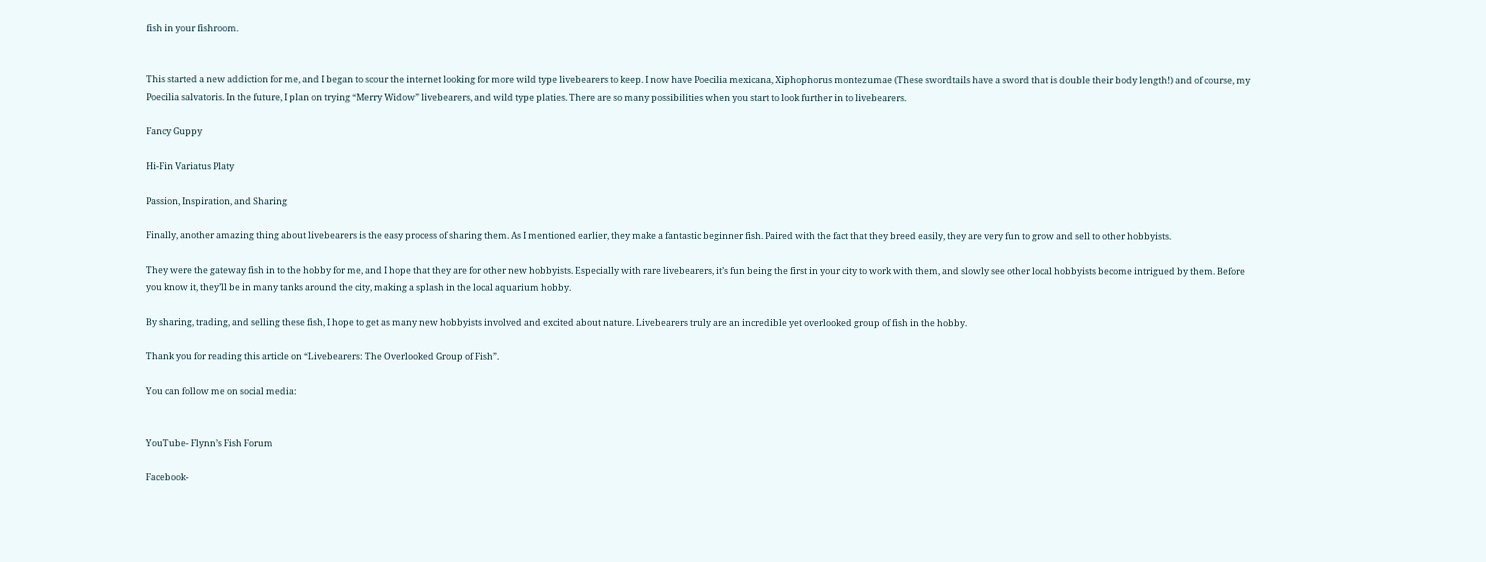fish in your fishroom.


This started a new addiction for me, and I began to scour the internet looking for more wild type livebearers to keep. I now have Poecilia mexicana, Xiphophorus montezumae (These swordtails have a sword that is double their body length!) and of course, my Poecilia salvatoris. In the future, I plan on trying “Merry Widow” livebearers, and wild type platies. There are so many possibilities when you start to look further in to livebearers.

Fancy Guppy

Hi-Fin Variatus Platy

Passion, Inspiration, and Sharing

Finally, another amazing thing about livebearers is the easy process of sharing them. As I mentioned earlier, they make a fantastic beginner fish. Paired with the fact that they breed easily, they are very fun to grow and sell to other hobbyists.

They were the gateway fish in to the hobby for me, and I hope that they are for other new hobbyists. Especially with rare livebearers, it’s fun being the first in your city to work with them, and slowly see other local hobbyists become intrigued by them. Before you know it, they’ll be in many tanks around the city, making a splash in the local aquarium hobby.

By sharing, trading, and selling these fish, I hope to get as many new hobbyists involved and excited about nature. Livebearers truly are an incredible yet overlooked group of fish in the hobby.

Thank you for reading this article on “Livebearers: The Overlooked Group of Fish”.

You can follow me on social media:


YouTube- Flynn’s Fish Forum

Facebook-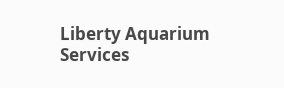Liberty Aquarium Services